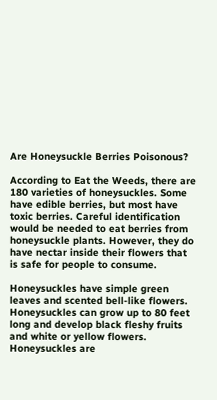Are Honeysuckle Berries Poisonous?

According to Eat the Weeds, there are 180 varieties of honeysuckles. Some have edible berries, but most have toxic berries. Careful identification would be needed to eat berries from honeysuckle plants. However, they do have nectar inside their flowers that is safe for people to consume.

Honeysuckles have simple green leaves and scented bell-like flowers. Honeysuckles can grow up to 80 feet long and develop black fleshy fruits and white or yellow flowers. Honeysuckles are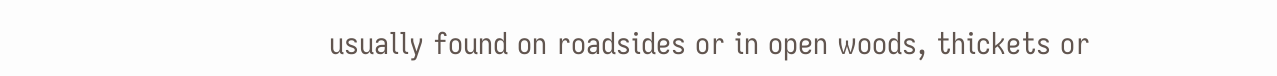usually found on roadsides or in open woods, thickets or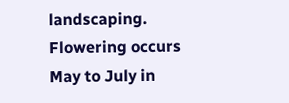landscaping. Flowering occurs May to July in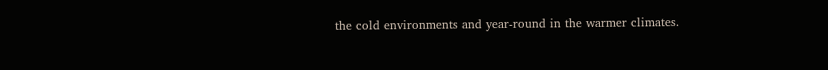the cold environments and year-round in the warmer climates.